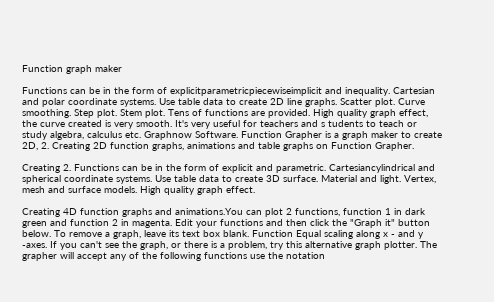Function graph maker

Functions can be in the form of explicitparametricpiecewiseimplicit and inequality. Cartesian and polar coordinate systems. Use table data to create 2D line graphs. Scatter plot. Curve smoothing. Step plot. Stem plot. Tens of functions are provided. High quality graph effect, the curve created is very smooth. It's very useful for teachers and s tudents to teach or study algebra, calculus etc. Graphnow Software. Function Grapher is a graph maker to create 2D, 2. Creating 2D function graphs, animations and table graphs on Function Grapher.

Creating 2. Functions can be in the form of explicit and parametric. Cartesiancylindrical and spherical coordinate systems. Use table data to create 3D surface. Material and light. Vertex, mesh and surface models. High quality graph effect.

Creating 4D function graphs and animations.You can plot 2 functions, function 1 in dark green and function 2 in magenta. Edit your functions and then click the "Graph it" button below. To remove a graph, leave its text box blank. Function Equal scaling along x - and y -axes. If you can't see the graph, or there is a problem, try this alternative graph plotter. The grapher will accept any of the following functions use the notation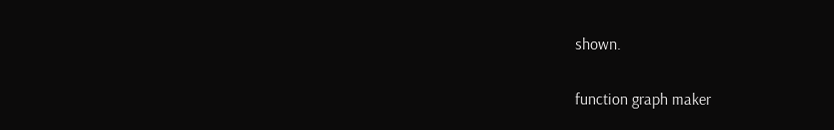shown.

function graph maker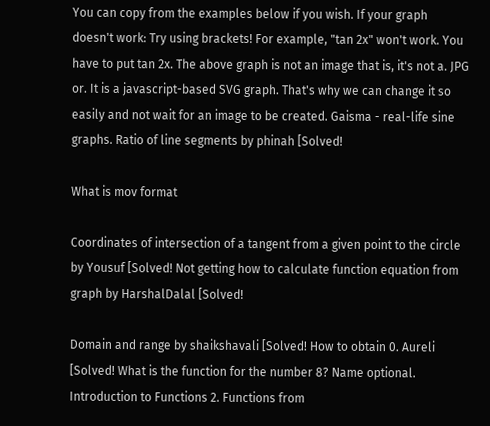You can copy from the examples below if you wish. If your graph doesn't work: Try using brackets! For example, "tan 2x" won't work. You have to put tan 2x. The above graph is not an image that is, it's not a. JPG or. It is a javascript-based SVG graph. That's why we can change it so easily and not wait for an image to be created. Gaisma - real-life sine graphs. Ratio of line segments by phinah [Solved!

What is mov format

Coordinates of intersection of a tangent from a given point to the circle by Yousuf [Solved! Not getting how to calculate function equation from graph by HarshalDalal [Solved!

Domain and range by shaikshavali [Solved! How to obtain 0. Aureli [Solved! What is the function for the number 8? Name optional. Introduction to Functions 2. Functions from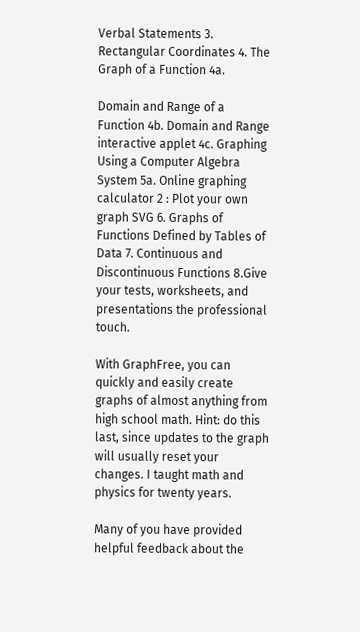Verbal Statements 3. Rectangular Coordinates 4. The Graph of a Function 4a.

Domain and Range of a Function 4b. Domain and Range interactive applet 4c. Graphing Using a Computer Algebra System 5a. Online graphing calculator 2 : Plot your own graph SVG 6. Graphs of Functions Defined by Tables of Data 7. Continuous and Discontinuous Functions 8.Give your tests, worksheets, and presentations the professional touch.

With GraphFree, you can quickly and easily create graphs of almost anything from high school math. Hint: do this last, since updates to the graph will usually reset your changes. I taught math and physics for twenty years.

Many of you have provided helpful feedback about the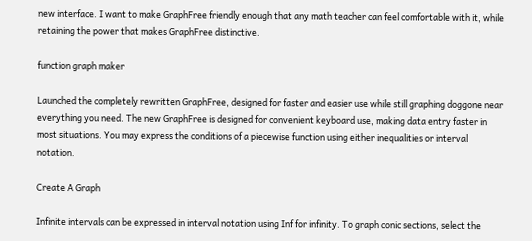new interface. I want to make GraphFree friendly enough that any math teacher can feel comfortable with it, while retaining the power that makes GraphFree distinctive.

function graph maker

Launched the completely rewritten GraphFree, designed for faster and easier use while still graphing doggone near everything you need. The new GraphFree is designed for convenient keyboard use, making data entry faster in most situations. You may express the conditions of a piecewise function using either inequalities or interval notation.

Create A Graph

Infinite intervals can be expressed in interval notation using Inf for infinity. To graph conic sections, select the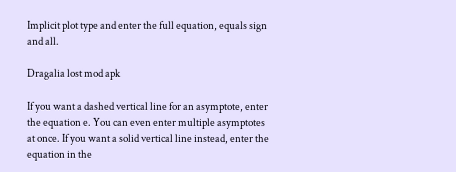Implicit plot type and enter the full equation, equals sign and all.

Dragalia lost mod apk

If you want a dashed vertical line for an asymptote, enter the equation e. You can even enter multiple asymptotes at once. If you want a solid vertical line instead, enter the equation in the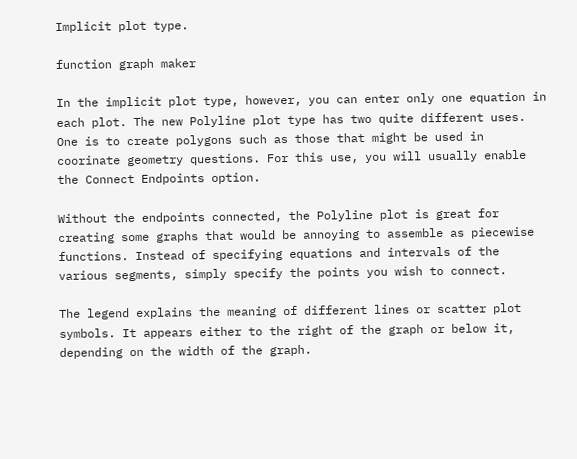Implicit plot type.

function graph maker

In the implicit plot type, however, you can enter only one equation in each plot. The new Polyline plot type has two quite different uses. One is to create polygons such as those that might be used in coorinate geometry questions. For this use, you will usually enable the Connect Endpoints option.

Without the endpoints connected, the Polyline plot is great for creating some graphs that would be annoying to assemble as piecewise functions. Instead of specifying equations and intervals of the various segments, simply specify the points you wish to connect.

The legend explains the meaning of different lines or scatter plot symbols. It appears either to the right of the graph or below it, depending on the width of the graph.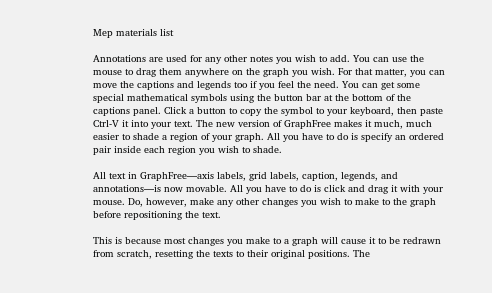Mep materials list

Annotations are used for any other notes you wish to add. You can use the mouse to drag them anywhere on the graph you wish. For that matter, you can move the captions and legends too if you feel the need. You can get some special mathematical symbols using the button bar at the bottom of the captions panel. Click a button to copy the symbol to your keyboard, then paste Ctrl-V it into your text. The new version of GraphFree makes it much, much easier to shade a region of your graph. All you have to do is specify an ordered pair inside each region you wish to shade.

All text in GraphFree—axis labels, grid labels, caption, legends, and annotations—is now movable. All you have to do is click and drag it with your mouse. Do, however, make any other changes you wish to make to the graph before repositioning the text.

This is because most changes you make to a graph will cause it to be redrawn from scratch, resetting the texts to their original positions. The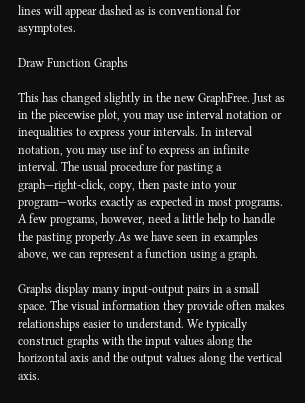lines will appear dashed as is conventional for asymptotes.

Draw Function Graphs

This has changed slightly in the new GraphFree. Just as in the piecewise plot, you may use interval notation or inequalities to express your intervals. In interval notation, you may use inf to express an infinite interval. The usual procedure for pasting a graph—right-click, copy, then paste into your program—works exactly as expected in most programs. A few programs, however, need a little help to handle the pasting properly.As we have seen in examples above, we can represent a function using a graph.

Graphs display many input-output pairs in a small space. The visual information they provide often makes relationships easier to understand. We typically construct graphs with the input values along the horizontal axis and the output values along the vertical axis.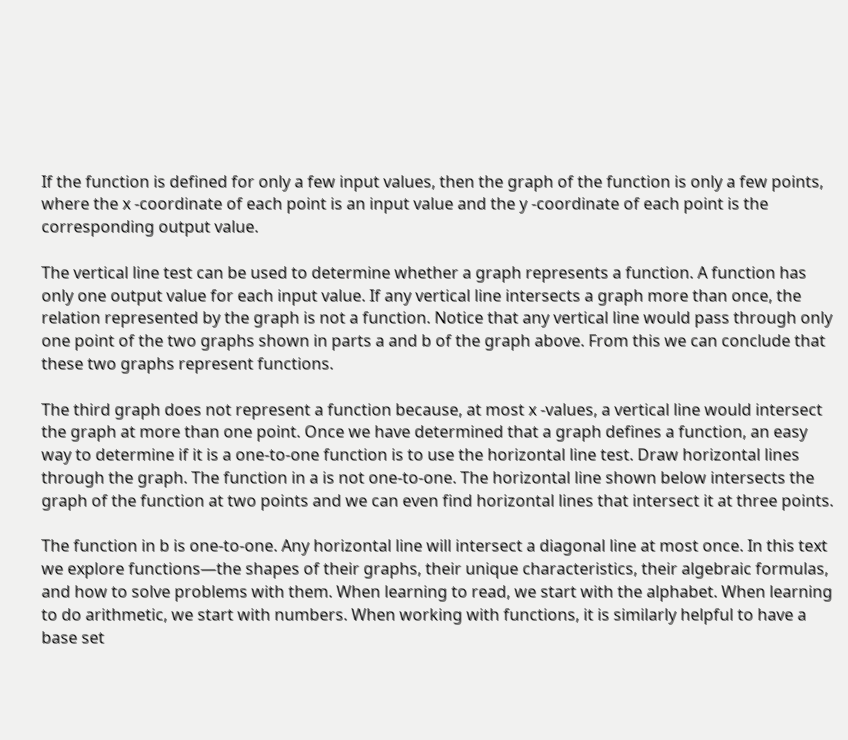If the function is defined for only a few input values, then the graph of the function is only a few points, where the x -coordinate of each point is an input value and the y -coordinate of each point is the corresponding output value.

The vertical line test can be used to determine whether a graph represents a function. A function has only one output value for each input value. If any vertical line intersects a graph more than once, the relation represented by the graph is not a function. Notice that any vertical line would pass through only one point of the two graphs shown in parts a and b of the graph above. From this we can conclude that these two graphs represent functions.

The third graph does not represent a function because, at most x -values, a vertical line would intersect the graph at more than one point. Once we have determined that a graph defines a function, an easy way to determine if it is a one-to-one function is to use the horizontal line test. Draw horizontal lines through the graph. The function in a is not one-to-one. The horizontal line shown below intersects the graph of the function at two points and we can even find horizontal lines that intersect it at three points.

The function in b is one-to-one. Any horizontal line will intersect a diagonal line at most once. In this text we explore functions—the shapes of their graphs, their unique characteristics, their algebraic formulas, and how to solve problems with them. When learning to read, we start with the alphabet. When learning to do arithmetic, we start with numbers. When working with functions, it is similarly helpful to have a base set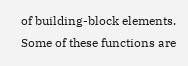of building-block elements. Some of these functions are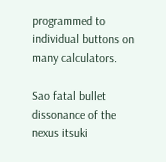programmed to individual buttons on many calculators.

Sao fatal bullet dissonance of the nexus itsuki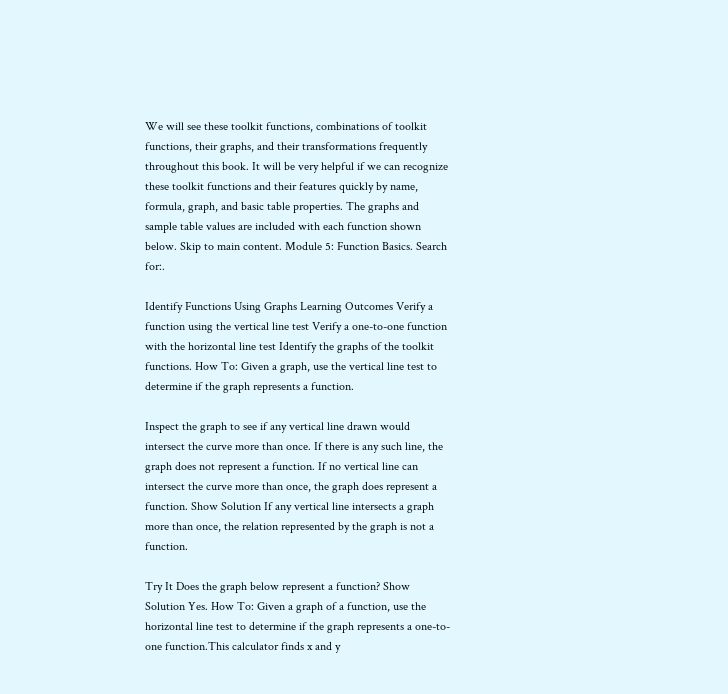We will see these toolkit functions, combinations of toolkit functions, their graphs, and their transformations frequently throughout this book. It will be very helpful if we can recognize these toolkit functions and their features quickly by name, formula, graph, and basic table properties. The graphs and sample table values are included with each function shown below. Skip to main content. Module 5: Function Basics. Search for:.

Identify Functions Using Graphs Learning Outcomes Verify a function using the vertical line test Verify a one-to-one function with the horizontal line test Identify the graphs of the toolkit functions. How To: Given a graph, use the vertical line test to determine if the graph represents a function.

Inspect the graph to see if any vertical line drawn would intersect the curve more than once. If there is any such line, the graph does not represent a function. If no vertical line can intersect the curve more than once, the graph does represent a function. Show Solution If any vertical line intersects a graph more than once, the relation represented by the graph is not a function.

Try It Does the graph below represent a function? Show Solution Yes. How To: Given a graph of a function, use the horizontal line test to determine if the graph represents a one-to-one function.This calculator finds x and y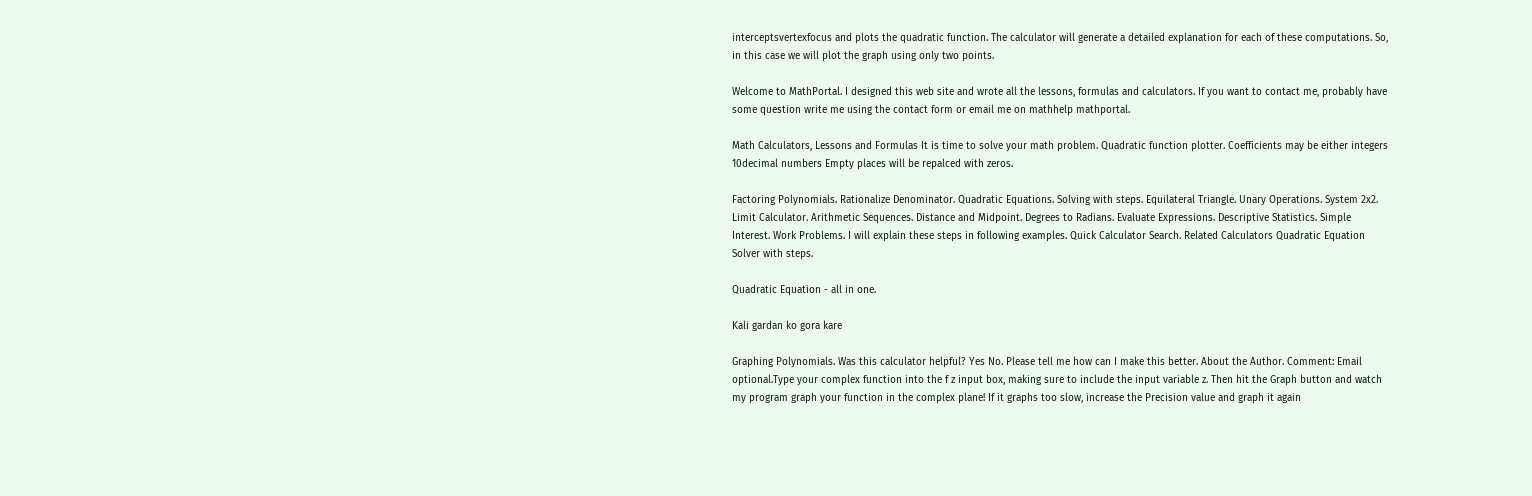interceptsvertexfocus and plots the quadratic function. The calculator will generate a detailed explanation for each of these computations. So, in this case we will plot the graph using only two points.

Welcome to MathPortal. I designed this web site and wrote all the lessons, formulas and calculators. If you want to contact me, probably have some question write me using the contact form or email me on mathhelp mathportal.

Math Calculators, Lessons and Formulas It is time to solve your math problem. Quadratic function plotter. Coefficients may be either integers 10decimal numbers Empty places will be repalced with zeros.

Factoring Polynomials. Rationalize Denominator. Quadratic Equations. Solving with steps. Equilateral Triangle. Unary Operations. System 2x2. Limit Calculator. Arithmetic Sequences. Distance and Midpoint. Degrees to Radians. Evaluate Expressions. Descriptive Statistics. Simple Interest. Work Problems. I will explain these steps in following examples. Quick Calculator Search. Related Calculators Quadratic Equation Solver with steps.

Quadratic Equation - all in one.

Kali gardan ko gora kare

Graphing Polynomials. Was this calculator helpful? Yes No. Please tell me how can I make this better. About the Author. Comment: Email optional.Type your complex function into the f z input box, making sure to include the input variable z. Then hit the Graph button and watch my program graph your function in the complex plane! If it graphs too slow, increase the Precision value and graph it again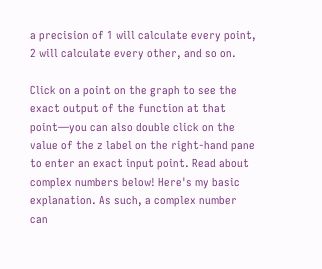a precision of 1 will calculate every point, 2 will calculate every other, and so on.

Click on a point on the graph to see the exact output of the function at that point—you can also double click on the value of the z label on the right-hand pane to enter an exact input point. Read about complex numbers below! Here's my basic explanation. As such, a complex number can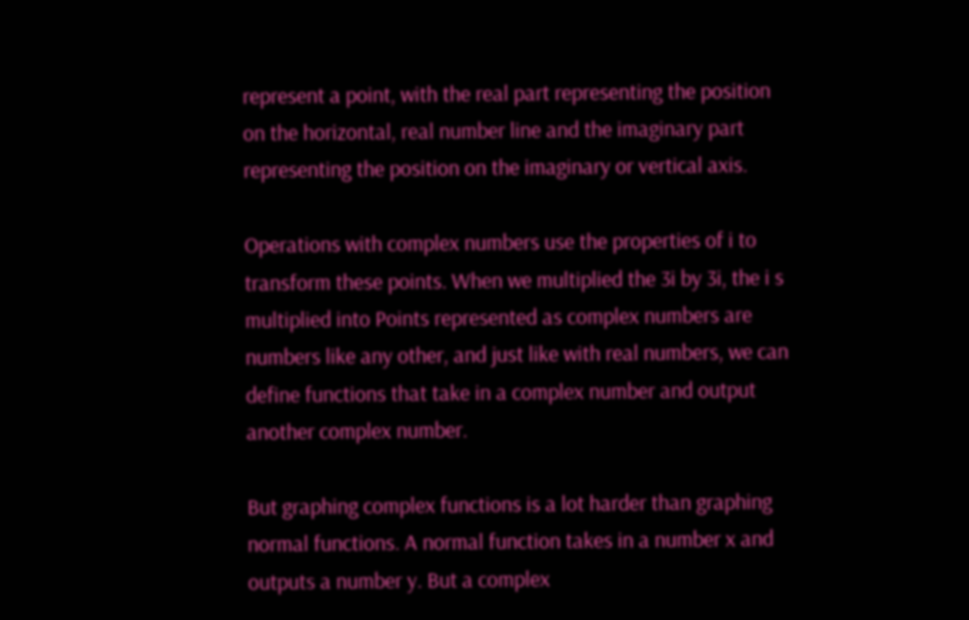represent a point, with the real part representing the position on the horizontal, real number line and the imaginary part representing the position on the imaginary or vertical axis.

Operations with complex numbers use the properties of i to transform these points. When we multiplied the 3i by 3i, the i s multiplied into Points represented as complex numbers are numbers like any other, and just like with real numbers, we can define functions that take in a complex number and output another complex number.

But graphing complex functions is a lot harder than graphing normal functions. A normal function takes in a number x and outputs a number y. But a complex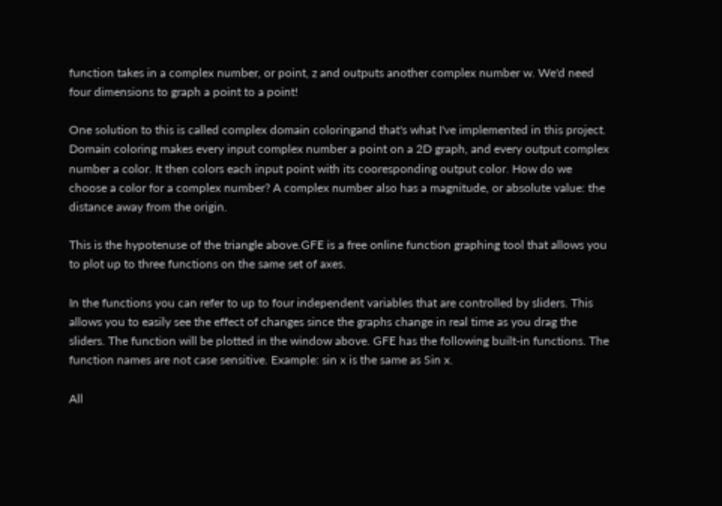function takes in a complex number, or point, z and outputs another complex number w. We'd need four dimensions to graph a point to a point!

One solution to this is called complex domain coloringand that's what I've implemented in this project. Domain coloring makes every input complex number a point on a 2D graph, and every output complex number a color. It then colors each input point with its cooresponding output color. How do we choose a color for a complex number? A complex number also has a magnitude, or absolute value: the distance away from the origin.

This is the hypotenuse of the triangle above.GFE is a free online function graphing tool that allows you to plot up to three functions on the same set of axes.

In the functions you can refer to up to four independent variables that are controlled by sliders. This allows you to easily see the effect of changes since the graphs change in real time as you drag the sliders. The function will be plotted in the window above. GFE has the following built-in functions. The function names are not case sensitive. Example: sin x is the same as Sin x.

All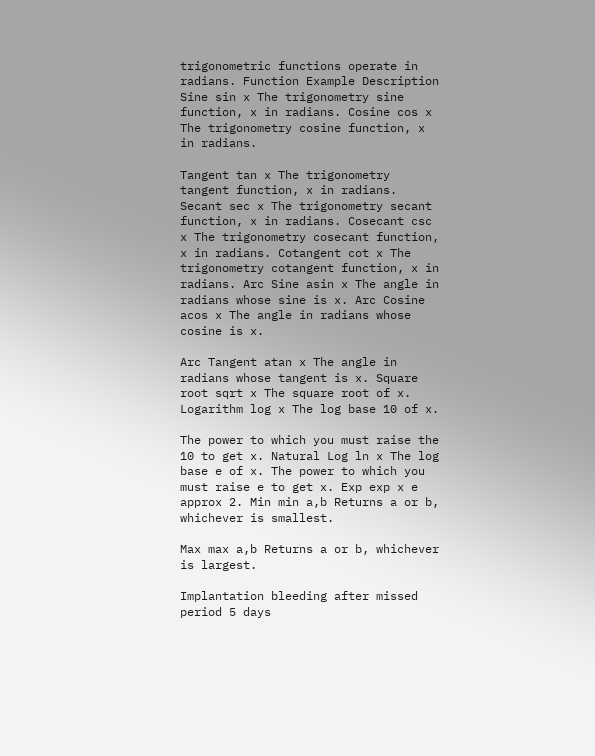trigonometric functions operate in radians. Function Example Description Sine sin x The trigonometry sine function, x in radians. Cosine cos x The trigonometry cosine function, x in radians.

Tangent tan x The trigonometry tangent function, x in radians. Secant sec x The trigonometry secant function, x in radians. Cosecant csc x The trigonometry cosecant function, x in radians. Cotangent cot x The trigonometry cotangent function, x in radians. Arc Sine asin x The angle in radians whose sine is x. Arc Cosine acos x The angle in radians whose cosine is x.

Arc Tangent atan x The angle in radians whose tangent is x. Square root sqrt x The square root of x. Logarithm log x The log base 10 of x.

The power to which you must raise the 10 to get x. Natural Log ln x The log base e of x. The power to which you must raise e to get x. Exp exp x e approx 2. Min min a,b Returns a or b, whichever is smallest.

Max max a,b Returns a or b, whichever is largest.

Implantation bleeding after missed period 5 days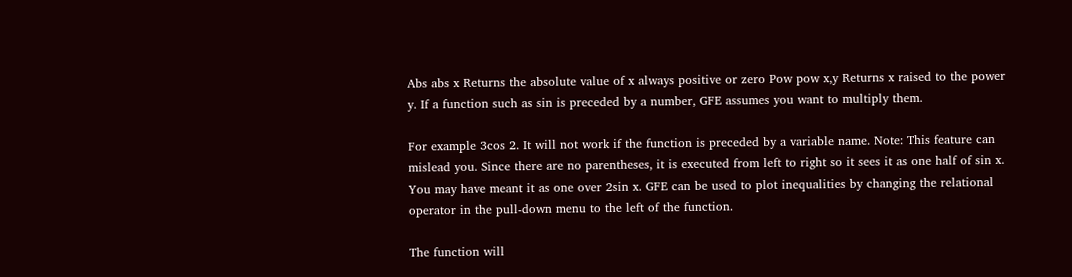Abs abs x Returns the absolute value of x always positive or zero Pow pow x,y Returns x raised to the power y. If a function such as sin is preceded by a number, GFE assumes you want to multiply them.

For example 3cos 2. It will not work if the function is preceded by a variable name. Note: This feature can mislead you. Since there are no parentheses, it is executed from left to right so it sees it as one half of sin x. You may have meant it as one over 2sin x. GFE can be used to plot inequalities by changing the relational operator in the pull-down menu to the left of the function.

The function will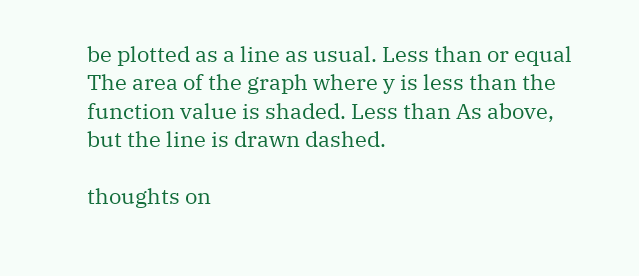be plotted as a line as usual. Less than or equal The area of the graph where y is less than the function value is shaded. Less than As above, but the line is drawn dashed.

thoughts on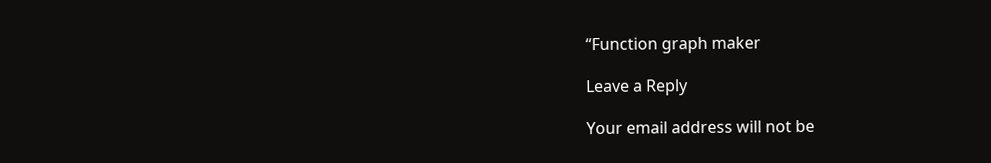“Function graph maker

Leave a Reply

Your email address will not be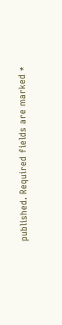published. Required fields are marked *